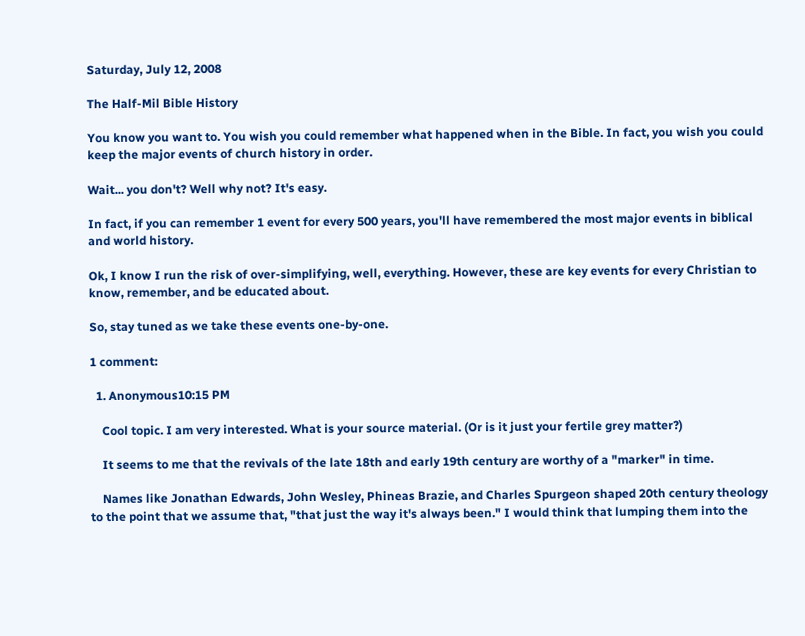Saturday, July 12, 2008

The Half-Mil Bible History

You know you want to. You wish you could remember what happened when in the Bible. In fact, you wish you could keep the major events of church history in order.

Wait... you don't? Well why not? It's easy.

In fact, if you can remember 1 event for every 500 years, you'll have remembered the most major events in biblical and world history.

Ok, I know I run the risk of over-simplifying, well, everything. However, these are key events for every Christian to know, remember, and be educated about.

So, stay tuned as we take these events one-by-one.

1 comment:

  1. Anonymous10:15 PM

    Cool topic. I am very interested. What is your source material. (Or is it just your fertile grey matter?)

    It seems to me that the revivals of the late 18th and early 19th century are worthy of a "marker" in time.

    Names like Jonathan Edwards, John Wesley, Phineas Brazie, and Charles Spurgeon shaped 20th century theology to the point that we assume that, "that just the way it's always been." I would think that lumping them into the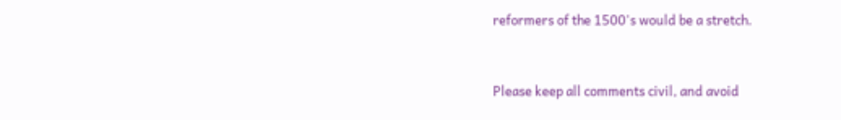reformers of the 1500's would be a stretch.


Please keep all comments civil, and avoid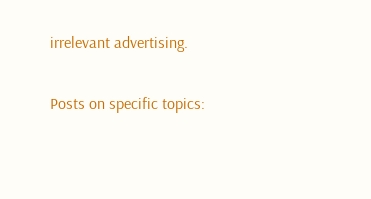irrelevant advertising.

Posts on specific topics: